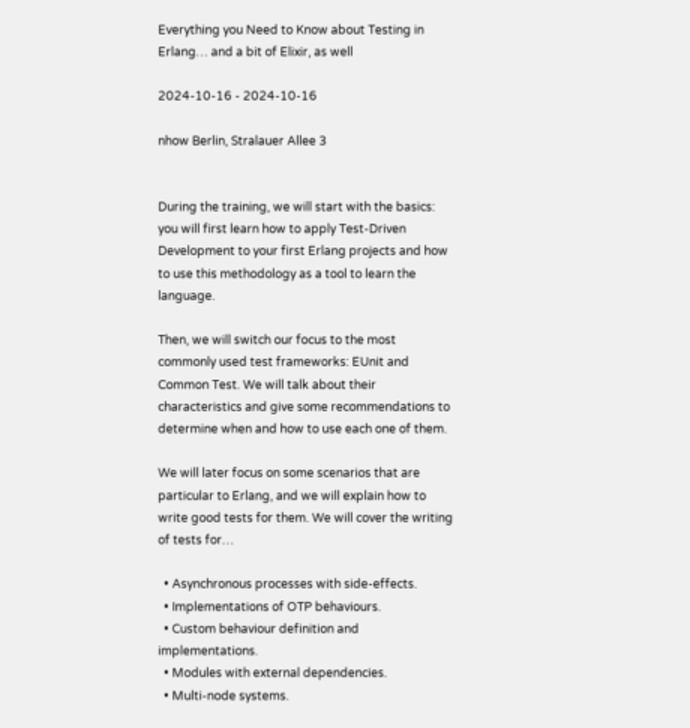Everything you Need to Know about Testing in Erlang… and a bit of Elixir, as well

2024-10-16 - 2024-10-16

nhow Berlin, Stralauer Allee 3


During the training, we will start with the basics: you will first learn how to apply Test-Driven Development to your first Erlang projects and how to use this methodology as a tool to learn the language.

Then, we will switch our focus to the most commonly used test frameworks: EUnit and Common Test. We will talk about their characteristics and give some recommendations to determine when and how to use each one of them.

We will later focus on some scenarios that are particular to Erlang, and we will explain how to write good tests for them. We will cover the writing of tests for…

  • Asynchronous processes with side-effects.
  • Implementations of OTP behaviours.
  • Custom behaviour definition and implementations.
  • Modules with external dependencies.
  • Multi-node systems.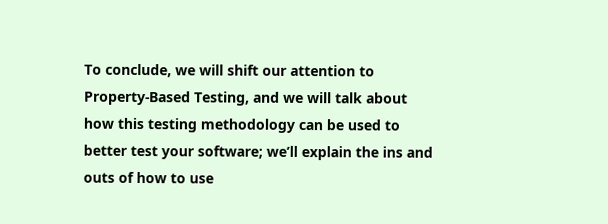To conclude, we will shift our attention to Property-Based Testing, and we will talk about how this testing methodology can be used to better test your software; we’ll explain the ins and outs of how to use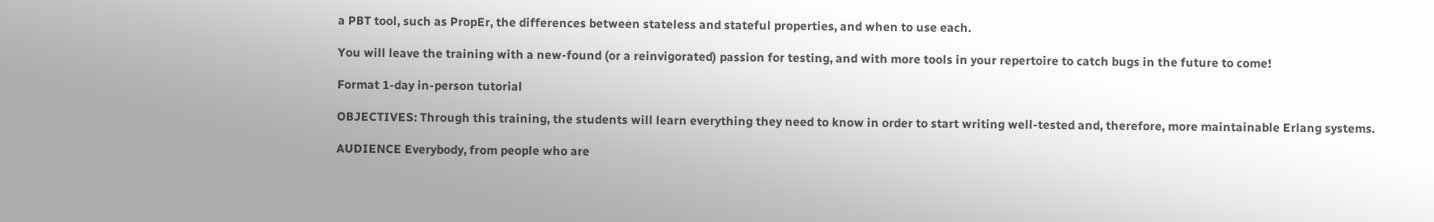a PBT tool, such as PropEr, the differences between stateless and stateful properties, and when to use each.

You will leave the training with a new-found (or a reinvigorated) passion for testing, and with more tools in your repertoire to catch bugs in the future to come!

Format 1-day in-person tutorial

OBJECTIVES: Through this training, the students will learn everything they need to know in order to start writing well-tested and, therefore, more maintainable Erlang systems.

AUDIENCE Everybody, from people who are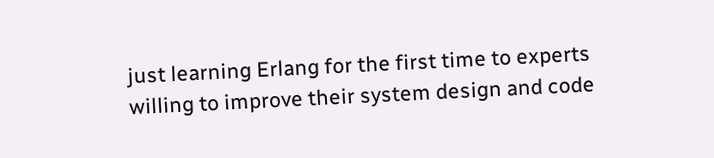just learning Erlang for the first time to experts willing to improve their system design and code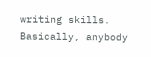writing skills. Basically, anybody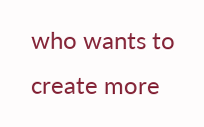who wants to create more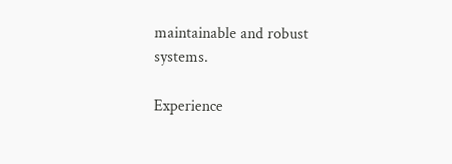maintainable and robust systems.

Experience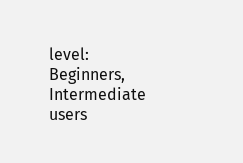level:
Beginners, Intermediate users